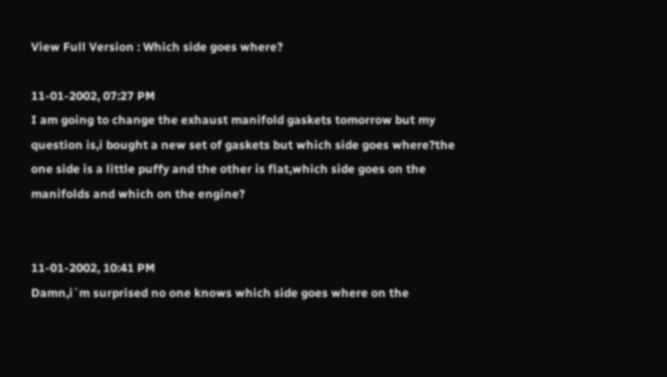View Full Version : Which side goes where?

11-01-2002, 07:27 PM
I am going to change the exhaust manifold gaskets tomorrow but my question is,i bought a new set of gaskets but which side goes where?the one side is a little puffy and the other is flat,which side goes on the manifolds and which on the engine?


11-01-2002, 10:41 PM
Damn,i`m surprised no one knows which side goes where on the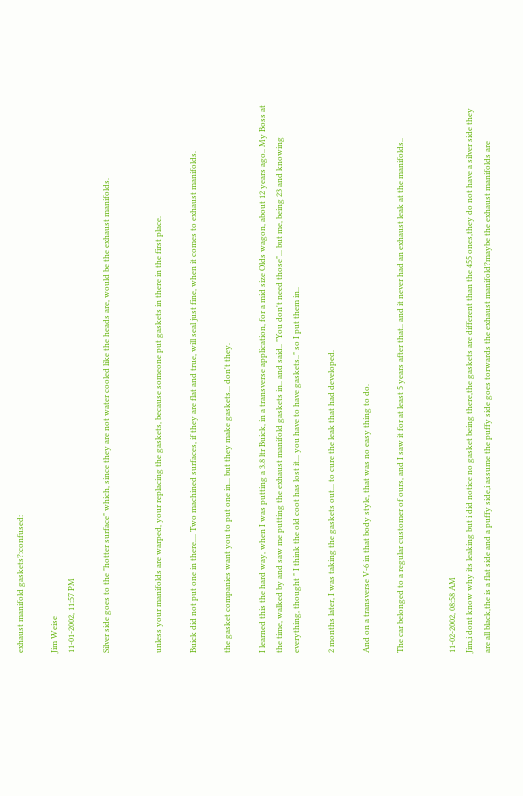exhaust manifold gaskets?:confused:

Jim Weise
11-01-2002, 11:57 PM

Silver side goes to the "hotter surface" which, since they are not water cooled like the heads are, would be the exhaust manifolds.


unless your manifolds are warped, your replacing the gaskets, because someone put gaskets in there in the first place.

Buick did not put one in there.... Two machined surfaces, if they are flat and true, will seal just fine, when it comes to exhaust manifolds.

the gasket companies want you to put one in... but they make gaskets... don't they.

I learned this the hard way, when I was putting a 3.8 ltr Buick, in a transverse application, for a mid size Olds wagon, about 12 years ago.. My Boss at the time, walked by and saw me putting the exhaust manifold gaskets in.. and said.. "You don't need those"... but me, being 23 and knowing everything, thought " I think the old coot has lost it... you have to have gaskets.." so I put them in..

2 months later, I was taking the gaskets out... to cure the leak that had developed.

And on a transverse V-6 in that body style, that was no easy thing to do.

The car belonged to a regular customer of ours, and I saw it for at least 5 years after that.. and it never had an exhaust leak at the manifolds..


11-02-2002, 08:58 AM
Jim,i dont know why its leaking but i did notice no gasket being there,the gaskets are different than the 455 ones,they do not have a silver side they are all black,the is a flat side and a puffy side,i assume the puffy side goes torwards the exhaust manifold?maybe the exhaust manifolds are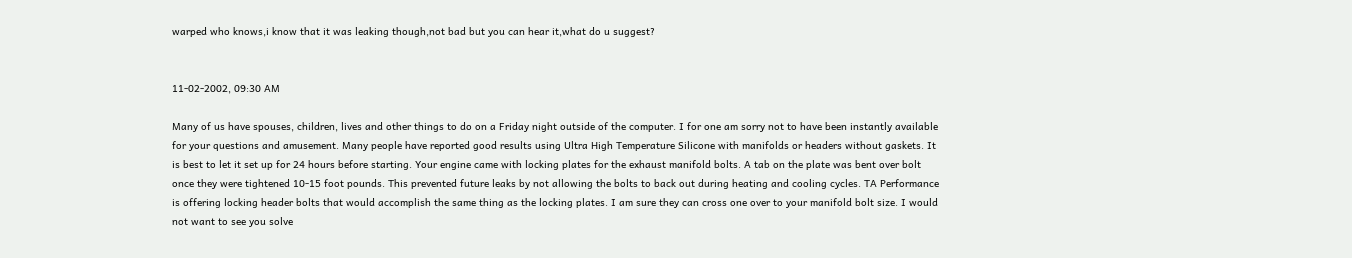warped who knows,i know that it was leaking though,not bad but you can hear it,what do u suggest?


11-02-2002, 09:30 AM

Many of us have spouses, children, lives and other things to do on a Friday night outside of the computer. I for one am sorry not to have been instantly available for your questions and amusement. Many people have reported good results using Ultra High Temperature Silicone with manifolds or headers without gaskets. It is best to let it set up for 24 hours before starting. Your engine came with locking plates for the exhaust manifold bolts. A tab on the plate was bent over bolt once they were tightened 10-15 foot pounds. This prevented future leaks by not allowing the bolts to back out during heating and cooling cycles. TA Performance is offering locking header bolts that would accomplish the same thing as the locking plates. I am sure they can cross one over to your manifold bolt size. I would not want to see you solve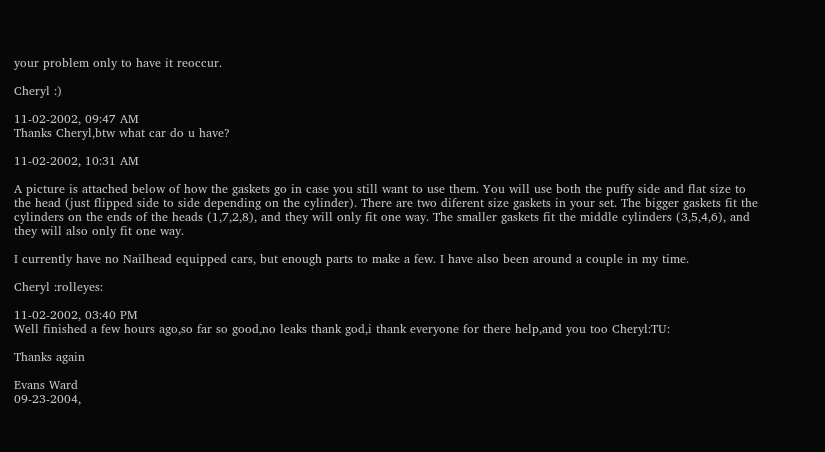your problem only to have it reoccur.

Cheryl :)

11-02-2002, 09:47 AM
Thanks Cheryl,btw what car do u have?

11-02-2002, 10:31 AM

A picture is attached below of how the gaskets go in case you still want to use them. You will use both the puffy side and flat size to the head (just flipped side to side depending on the cylinder). There are two diferent size gaskets in your set. The bigger gaskets fit the cylinders on the ends of the heads (1,7,2,8), and they will only fit one way. The smaller gaskets fit the middle cylinders (3,5,4,6), and they will also only fit one way.

I currently have no Nailhead equipped cars, but enough parts to make a few. I have also been around a couple in my time.

Cheryl :rolleyes:

11-02-2002, 03:40 PM
Well finished a few hours ago,so far so good,no leaks thank god,i thank everyone for there help,and you too Cheryl:TU:

Thanks again

Evans Ward
09-23-2004,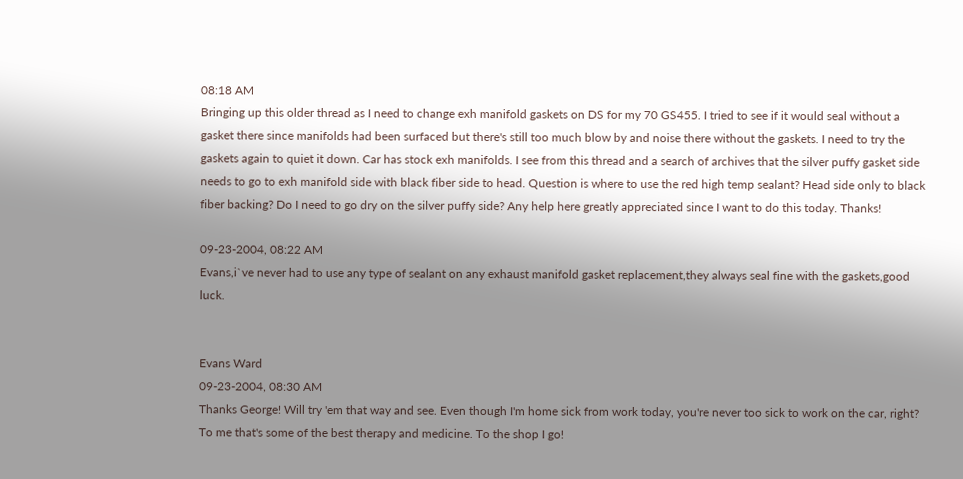08:18 AM
Bringing up this older thread as I need to change exh manifold gaskets on DS for my 70 GS455. I tried to see if it would seal without a gasket there since manifolds had been surfaced but there's still too much blow by and noise there without the gaskets. I need to try the gaskets again to quiet it down. Car has stock exh manifolds. I see from this thread and a search of archives that the silver puffy gasket side needs to go to exh manifold side with black fiber side to head. Question is where to use the red high temp sealant? Head side only to black fiber backing? Do I need to go dry on the silver puffy side? Any help here greatly appreciated since I want to do this today. Thanks!

09-23-2004, 08:22 AM
Evans,i`ve never had to use any type of sealant on any exhaust manifold gasket replacement,they always seal fine with the gaskets,good luck.


Evans Ward
09-23-2004, 08:30 AM
Thanks George! Will try 'em that way and see. Even though I'm home sick from work today, you're never too sick to work on the car, right? To me that's some of the best therapy and medicine. To the shop I go!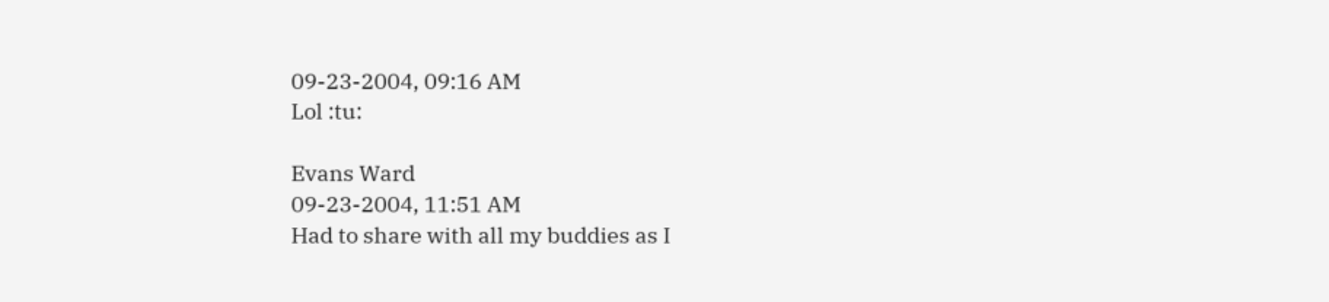09-23-2004, 09:16 AM
Lol :tu:

Evans Ward
09-23-2004, 11:51 AM
Had to share with all my buddies as I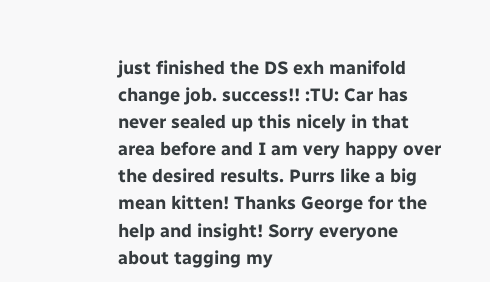just finished the DS exh manifold change job. success!! :TU: Car has never sealed up this nicely in that area before and I am very happy over the desired results. Purrs like a big mean kitten! Thanks George for the help and insight! Sorry everyone about tagging my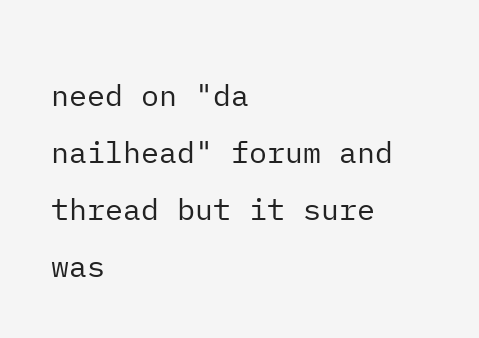need on "da nailhead" forum and thread but it sure was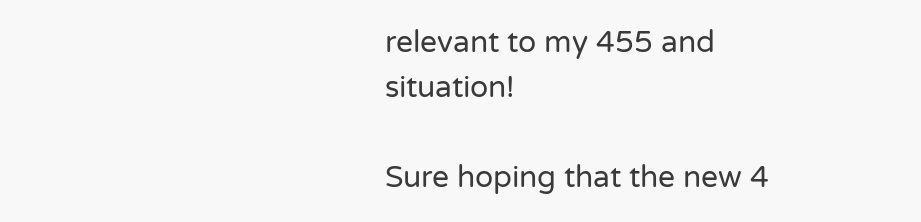relevant to my 455 and situation!

Sure hoping that the new 4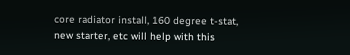core radiator install, 160 degree t-stat, new starter, etc will help with this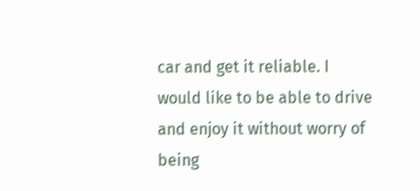car and get it reliable. I would like to be able to drive and enjoy it without worry of being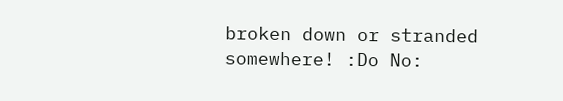broken down or stranded somewhere! :Do No: